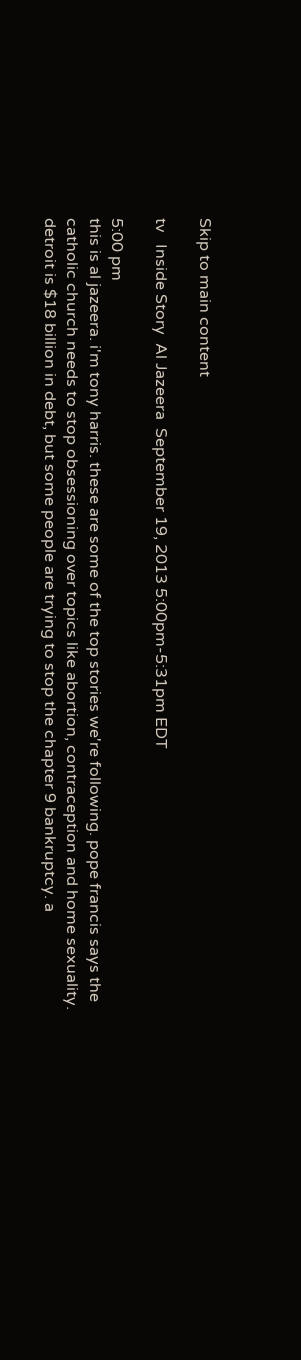Skip to main content

tv   Inside Story  Al Jazeera  September 19, 2013 5:00pm-5:31pm EDT

5:00 pm
this is al jazeera. i'm tony harris. these are some of the top stories we're following. pope francis says the catholic church needs to stop obsessioning over topics like abortion, contraception and home sexuality. detroit is $18 billion in debt, but some people are trying to stop the chapter 9 bankruptcy. a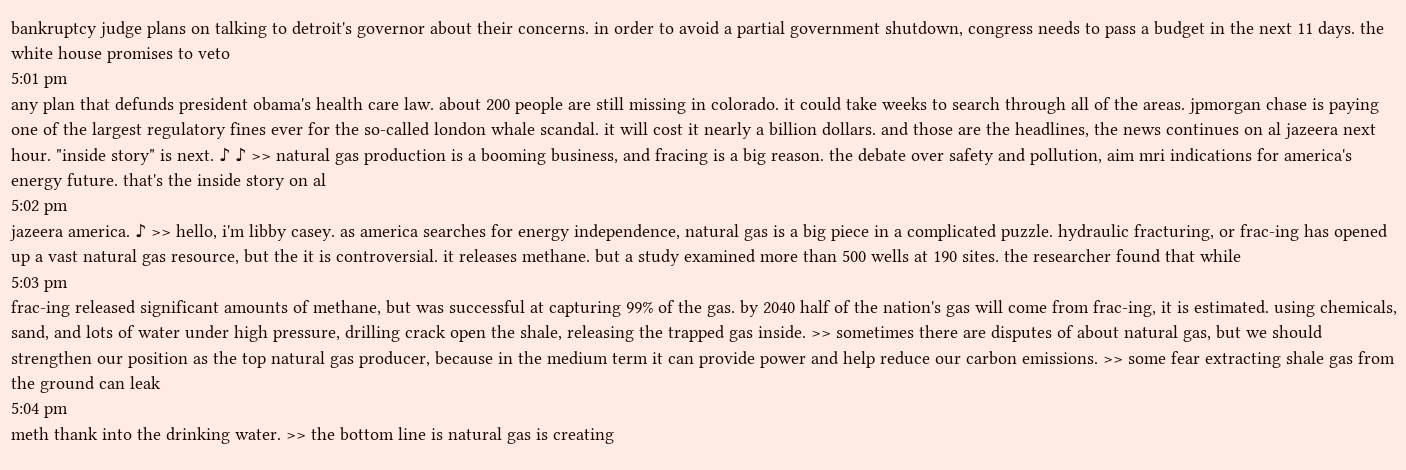bankruptcy judge plans on talking to detroit's governor about their concerns. in order to avoid a partial government shutdown, congress needs to pass a budget in the next 11 days. the white house promises to veto
5:01 pm
any plan that defunds president obama's health care law. about 200 people are still missing in colorado. it could take weeks to search through all of the areas. jpmorgan chase is paying one of the largest regulatory fines ever for the so-called london whale scandal. it will cost it nearly a billion dollars. and those are the headlines, the news continues on al jazeera next hour. "inside story" is next. ♪ ♪ >> natural gas production is a booming business, and fracing is a big reason. the debate over safety and pollution, aim mri indications for america's energy future. that's the inside story on al
5:02 pm
jazeera america. ♪ >> hello, i'm libby casey. as america searches for energy independence, natural gas is a big piece in a complicated puzzle. hydraulic fracturing, or frac-ing has opened up a vast natural gas resource, but the it is controversial. it releases methane. but a study examined more than 500 wells at 190 sites. the researcher found that while
5:03 pm
frac-ing released significant amounts of methane, but was successful at capturing 99% of the gas. by 2040 half of the nation's gas will come from frac-ing, it is estimated. using chemicals, sand, and lots of water under high pressure, drilling crack open the shale, releasing the trapped gas inside. >> sometimes there are disputes of about natural gas, but we should strengthen our position as the top natural gas producer, because in the medium term it can provide power and help reduce our carbon emissions. >> some fear extracting shale gas from the ground can leak
5:04 pm
meth thank into the drinking water. >> the bottom line is natural gas is creating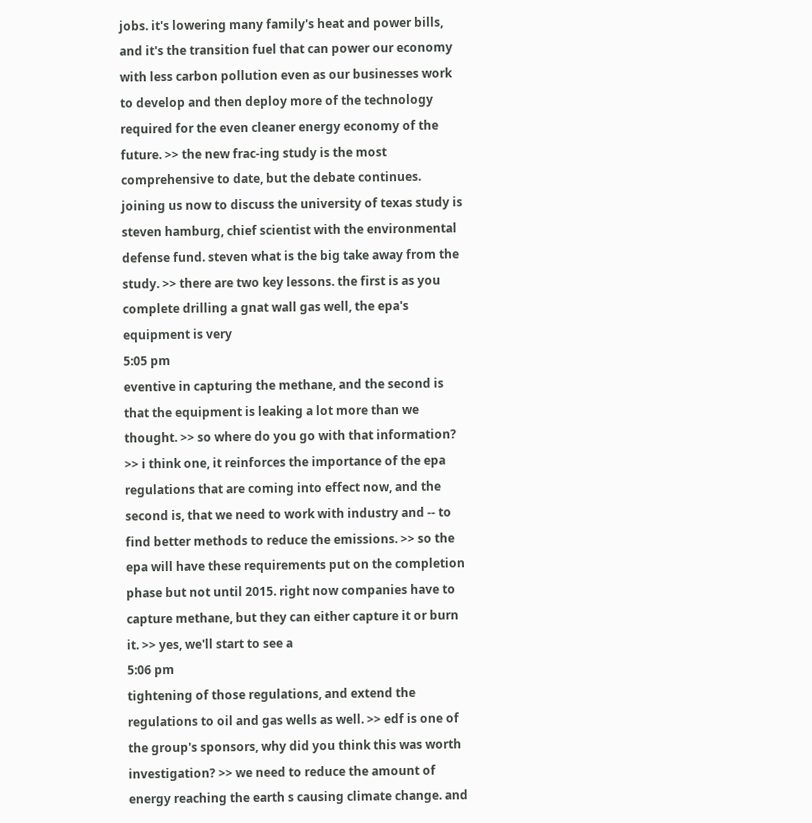jobs. it's lowering many family's heat and power bills, and it's the transition fuel that can power our economy with less carbon pollution even as our businesses work to develop and then deploy more of the technology required for the even cleaner energy economy of the future. >> the new frac-ing study is the most comprehensive to date, but the debate continues. joining us now to discuss the university of texas study is steven hamburg, chief scientist with the environmental defense fund. steven what is the big take away from the study. >> there are two key lessons. the first is as you complete drilling a gnat wall gas well, the epa's equipment is very
5:05 pm
eventive in capturing the methane, and the second is that the equipment is leaking a lot more than we thought. >> so where do you go with that information? >> i think one, it reinforces the importance of the epa regulations that are coming into effect now, and the second is, that we need to work with industry and -- to find better methods to reduce the emissions. >> so the epa will have these requirements put on the completion phase but not until 2015. right now companies have to capture methane, but they can either capture it or burn it. >> yes, we'll start to see a
5:06 pm
tightening of those regulations, and extend the regulations to oil and gas wells as well. >> edf is one of the group's sponsors, why did you think this was worth investigation? >> we need to reduce the amount of energy reaching the earth s causing climate change. and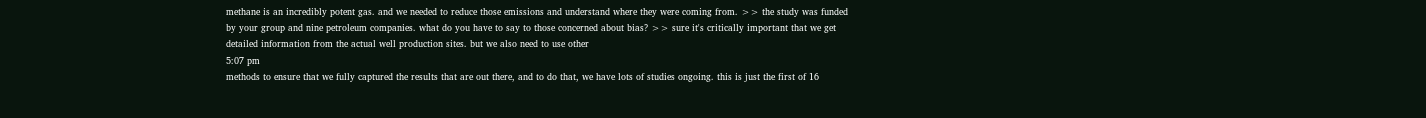methane is an incredibly potent gas. and we needed to reduce those emissions and understand where they were coming from. >> the study was funded by your group and nine petroleum companies. what do you have to say to those concerned about bias? >> sure it's critically important that we get detailed information from the actual well production sites. but we also need to use other
5:07 pm
methods to ensure that we fully captured the results that are out there, and to do that, we have lots of studies ongoing. this is just the first of 16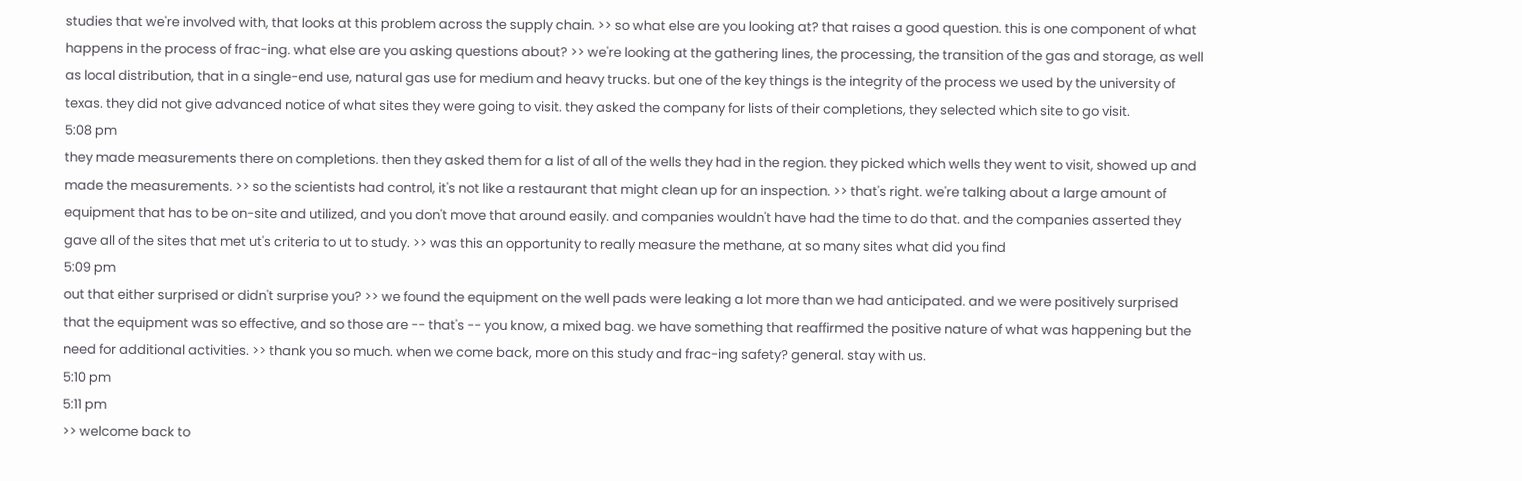studies that we're involved with, that looks at this problem across the supply chain. >> so what else are you looking at? that raises a good question. this is one component of what happens in the process of frac-ing. what else are you asking questions about? >> we're looking at the gathering lines, the processing, the transition of the gas and storage, as well as local distribution, that in a single-end use, natural gas use for medium and heavy trucks. but one of the key things is the integrity of the process we used by the university of texas. they did not give advanced notice of what sites they were going to visit. they asked the company for lists of their completions, they selected which site to go visit.
5:08 pm
they made measurements there on completions. then they asked them for a list of all of the wells they had in the region. they picked which wells they went to visit, showed up and made the measurements. >> so the scientists had control, it's not like a restaurant that might clean up for an inspection. >> that's right. we're talking about a large amount of equipment that has to be on-site and utilized, and you don't move that around easily. and companies wouldn't have had the time to do that. and the companies asserted they gave all of the sites that met ut's criteria to ut to study. >> was this an opportunity to really measure the methane, at so many sites what did you find
5:09 pm
out that either surprised or didn't surprise you? >> we found the equipment on the well pads were leaking a lot more than we had anticipated. and we were positively surprised that the equipment was so effective, and so those are -- that's -- you know, a mixed bag. we have something that reaffirmed the positive nature of what was happening but the need for additional activities. >> thank you so much. when we come back, more on this study and frac-ing safety? general. stay with us.
5:10 pm
5:11 pm
>> welcome back to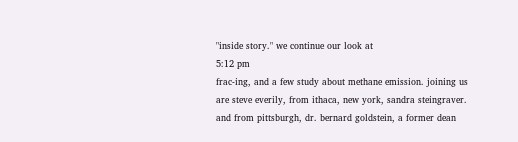"inside story." we continue our look at
5:12 pm
frac-ing, and a few study about methane emission. joining us are steve everily, from ithaca, new york, sandra steingraver. and from pittsburgh, dr. bernard goldstein, a former dean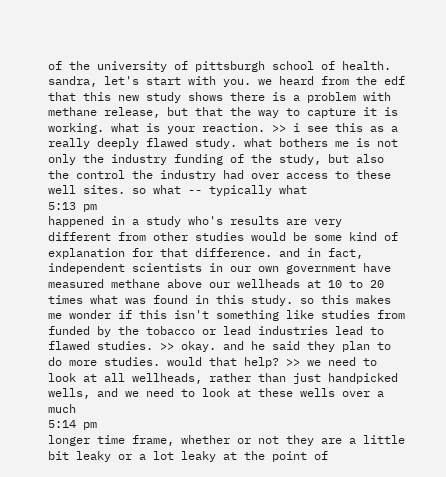of the university of pittsburgh school of health. sandra, let's start with you. we heard from the edf that this new study shows there is a problem with methane release, but that the way to capture it is working. what is your reaction. >> i see this as a really deeply flawed study. what bothers me is not only the industry funding of the study, but also the control the industry had over access to these well sites. so what -- typically what
5:13 pm
happened in a study who's results are very different from other studies would be some kind of explanation for that difference. and in fact, independent scientists in our own government have measured methane above our wellheads at 10 to 20 times what was found in this study. so this makes me wonder if this isn't something like studies from funded by the tobacco or lead industries lead to flawed studies. >> okay. and he said they plan to do more studies. would that help? >> we need to look at all wellheads, rather than just handpicked wells, and we need to look at these wells over a much
5:14 pm
longer time frame, whether or not they are a little bit leaky or a lot leaky at the point of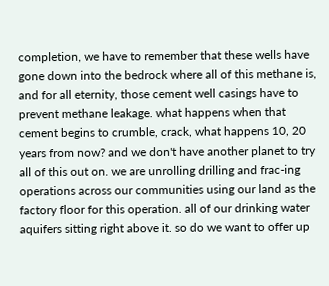completion, we have to remember that these wells have gone down into the bedrock where all of this methane is, and for all eternity, those cement well casings have to prevent methane leakage. what happens when that cement begins to crumble, crack, what happens 10, 20 years from now? and we don't have another planet to try all of this out on. we are unrolling drilling and frac-ing operations across our communities using our land as the factory floor for this operation. all of our drinking water aquifers sitting right above it. so do we want to offer up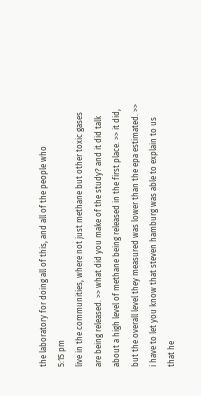the laboratory for doing all of this, and all of the people who
5:15 pm
live in the communities, where not just methane but other toxic gases are being released. >> what did you make of the study? and it did talk about a high level of methane being released in the first place. >> it did, but the overall level they measured was lower than the epa estimated. >> i have to let you know that steven hamburg was able to explain to us that he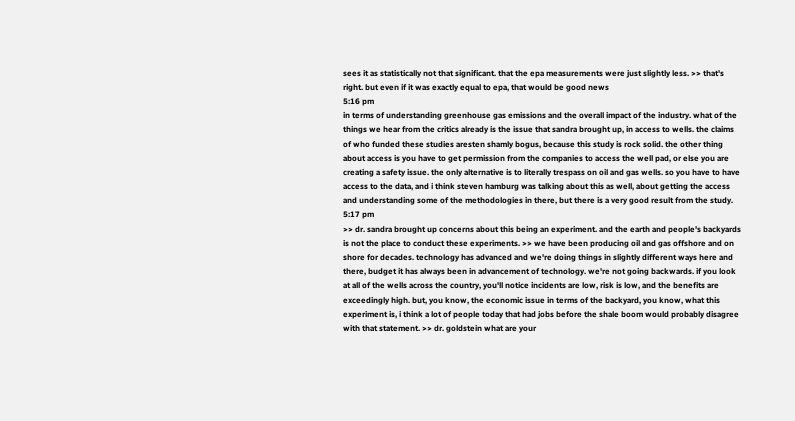sees it as statistically not that significant. that the epa measurements were just slightly less. >> that's right. but even if it was exactly equal to epa, that would be good news
5:16 pm
in terms of understanding greenhouse gas emissions and the overall impact of the industry. what of the things we hear from the critics already is the issue that sandra brought up, in access to wells. the claims of who funded these studies aresten shamly bogus, because this study is rock solid. the other thing about access is you have to get permission from the companies to access the well pad, or else you are creating a safety issue. the only alternative is to literally trespass on oil and gas wells. so you have to have access to the data, and i think steven hamburg was talking about this as well, about getting the access and understanding some of the methodologies in there, but there is a very good result from the study.
5:17 pm
>> dr. sandra brought up concerns about this being an experiment. and the earth and people's backyards is not the place to conduct these experiments. >> we have been producing oil and gas offshore and on shore for decades. technology has advanced and we're doing things in slightly different ways here and there, budget it has always been in advancement of technology. we're not going backwards. if you look at all of the wells across the country, you'll notice incidents are low, risk is low, and the benefits are exceedingly high. but, you know, the economic issue in terms of the backyard, you know, what this experiment is, i think a lot of people today that had jobs before the shale boom would probably disagree with that statement. >> dr. goldstein what are your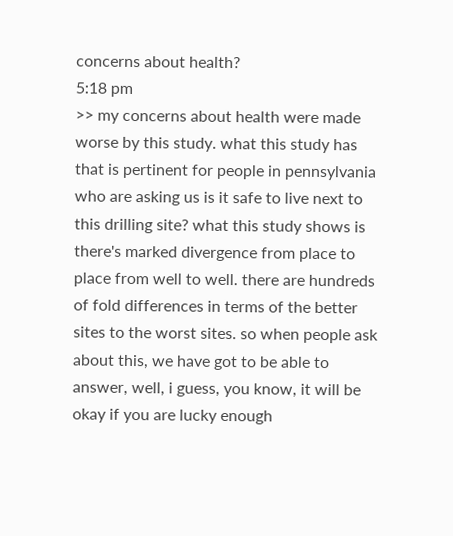concerns about health?
5:18 pm
>> my concerns about health were made worse by this study. what this study has that is pertinent for people in pennsylvania who are asking us is it safe to live next to this drilling site? what this study shows is there's marked divergence from place to place from well to well. there are hundreds of fold differences in terms of the better sites to the worst sites. so when people ask about this, we have got to be able to answer, well, i guess, you know, it will be okay if you are lucky enough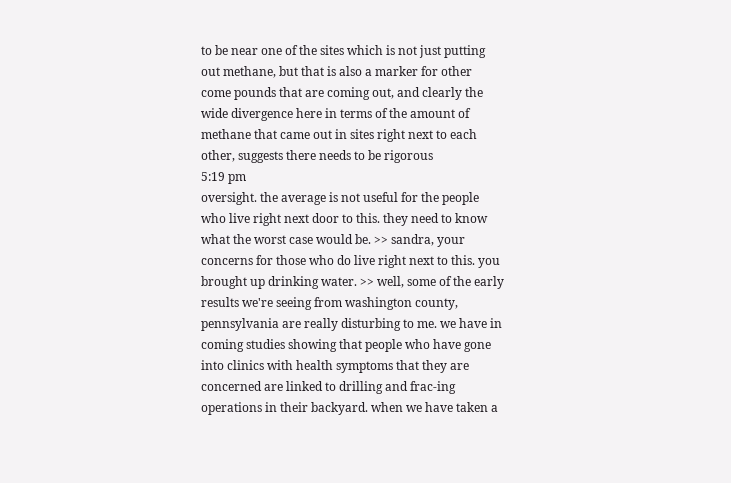to be near one of the sites which is not just putting out methane, but that is also a marker for other come pounds that are coming out, and clearly the wide divergence here in terms of the amount of methane that came out in sites right next to each other, suggests there needs to be rigorous
5:19 pm
oversight. the average is not useful for the people who live right next door to this. they need to know what the worst case would be. >> sandra, your concerns for those who do live right next to this. you brought up drinking water. >> well, some of the early results we're seeing from washington county, pennsylvania are really disturbing to me. we have in coming studies showing that people who have gone into clinics with health symptoms that they are concerned are linked to drilling and frac-ing operations in their backyard. when we have taken a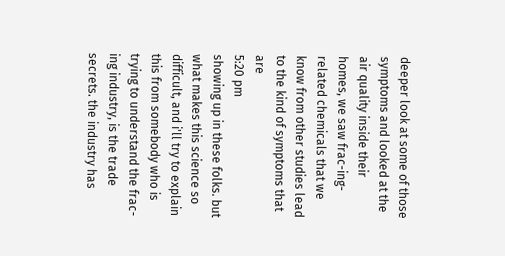deeper look at some of those symptoms and looked at the air quality inside their homes, we saw frac-ing-related chemicals that we know from other studies lead to the kind of symptoms that are
5:20 pm
showing up in these folks. but what makes this science so difficult, and i'll try to explain this from somebody who is trying to understand the frac-ing industry, is the trade secrets. the industry has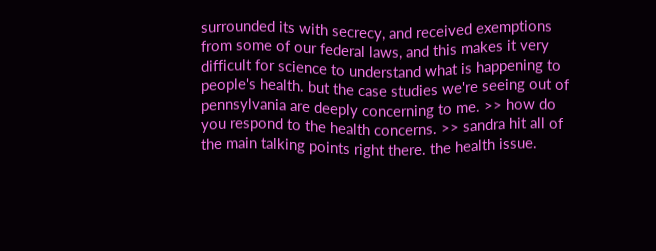surrounded its with secrecy, and received exemptions from some of our federal laws, and this makes it very difficult for science to understand what is happening to people's health. but the case studies we're seeing out of pennsylvania are deeply concerning to me. >> how do you respond to the health concerns. >> sandra hit all of the main talking points right there. the health issue.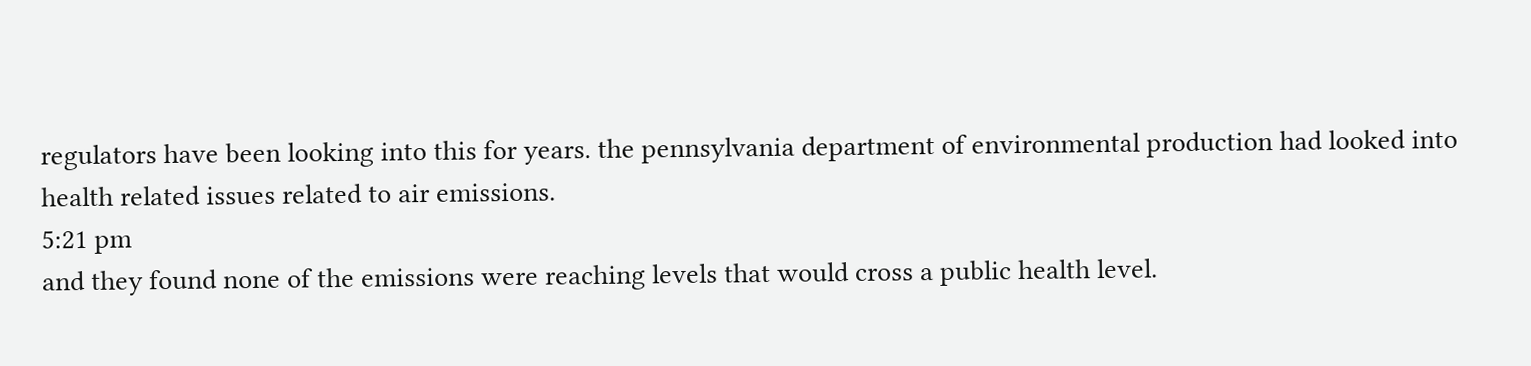regulators have been looking into this for years. the pennsylvania department of environmental production had looked into health related issues related to air emissions.
5:21 pm
and they found none of the emissions were reaching levels that would cross a public health level.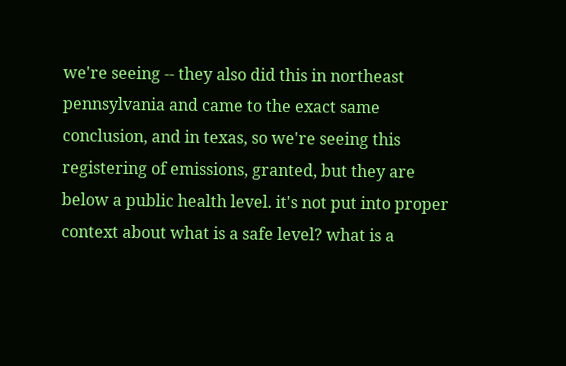we're seeing -- they also did this in northeast pennsylvania and came to the exact same conclusion, and in texas, so we're seeing this registering of emissions, granted, but they are below a public health level. it's not put into proper context about what is a safe level? what is a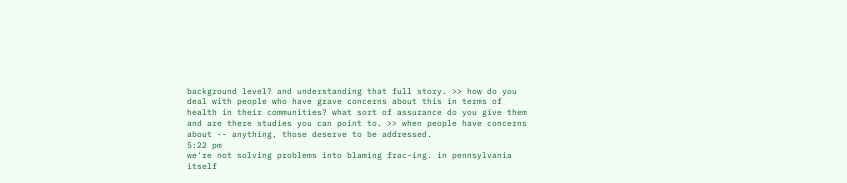background level? and understanding that full story. >> how do you deal with people who have grave concerns about this in terms of health in their communities? what sort of assurance do you give them and are there studies you can point to. >> when people have concerns about -- anything, those deserve to be addressed.
5:22 pm
we're not solving problems into blaming frac-ing. in pennsylvania itself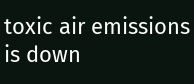toxic air emissions is down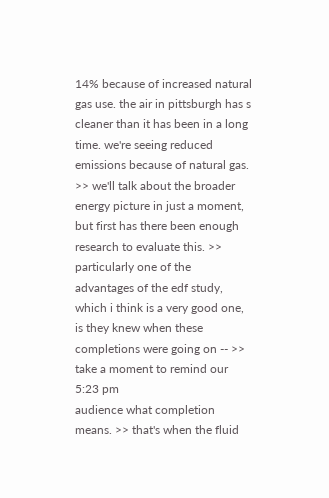14% because of increased natural gas use. the air in pittsburgh has s cleaner than it has been in a long time. we're seeing reduced emissions because of natural gas. >> we'll talk about the broader energy picture in just a moment, but first has there been enough research to evaluate this. >> particularly one of the advantages of the edf study, which i think is a very good one, is they knew when these completions were going on -- >> take a moment to remind our
5:23 pm
audience what completion means. >> that's when the fluid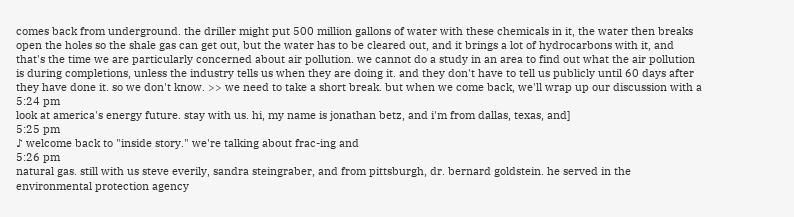comes back from underground. the driller might put 500 million gallons of water with these chemicals in it, the water then breaks open the holes so the shale gas can get out, but the water has to be cleared out, and it brings a lot of hydrocarbons with it, and that's the time we are particularly concerned about air pollution. we cannot do a study in an area to find out what the air pollution is during completions, unless the industry tells us when they are doing it. and they don't have to tell us publicly until 60 days after they have done it. so we don't know. >> we need to take a short break. but when we come back, we'll wrap up our discussion with a
5:24 pm
look at america's energy future. stay with us. hi, my name is jonathan betz, and i'm from dallas, texas, and]
5:25 pm
♪ welcome back to "inside story." we're talking about frac-ing and
5:26 pm
natural gas. still with us steve everily, sandra steingraber, and from pittsburgh, dr. bernard goldstein. he served in the environmental protection agency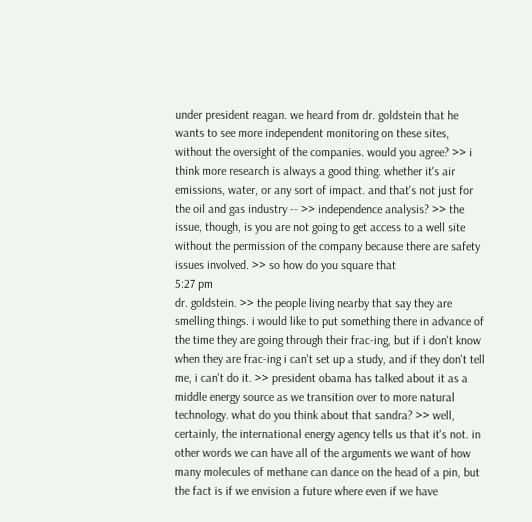under president reagan. we heard from dr. goldstein that he wants to see more independent monitoring on these sites, without the oversight of the companies. would you agree? >> i think more research is always a good thing. whether it's air emissions, water, or any sort of impact. and that's not just for the oil and gas industry -- >> independence analysis? >> the issue, though, is you are not going to get access to a well site without the permission of the company because there are safety issues involved. >> so how do you square that
5:27 pm
dr. goldstein. >> the people living nearby that say they are smelling things. i would like to put something there in advance of the time they are going through their frac-ing, but if i don't know when they are frac-ing i can't set up a study, and if they don't tell me, i can't do it. >> president obama has talked about it as a middle energy source as we transition over to more natural technology. what do you think about that sandra? >> well, certainly, the international energy agency tells us that it's not. in other words we can have all of the arguments we want of how many molecules of methane can dance on the head of a pin, but the fact is if we envision a future where even if we have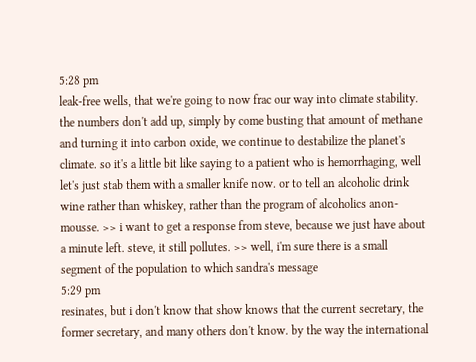5:28 pm
leak-free wells, that we're going to now frac our way into climate stability. the numbers don't add up, simply by come busting that amount of methane and turning it into carbon oxide, we continue to destabilize the planet's climate. so it's a little bit like saying to a patient who is hemorrhaging, well let's just stab them with a smaller knife now. or to tell an alcoholic drink wine rather than whiskey, rather than the program of alcoholics anon-mousse. >> i want to get a response from steve, because we just have about a minute left. steve, it still pollutes. >> well, i'm sure there is a small segment of the population to which sandra's message
5:29 pm
resinates, but i don't know that show knows that the current secretary, the former secretary, and many others don't know. by the way the international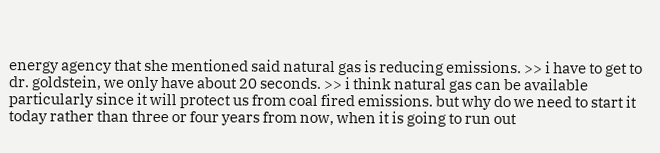energy agency that she mentioned said natural gas is reducing emissions. >> i have to get to dr. goldstein, we only have about 20 seconds. >> i think natural gas can be available particularly since it will protect us from coal fired emissions. but why do we need to start it today rather than three or four years from now, when it is going to run out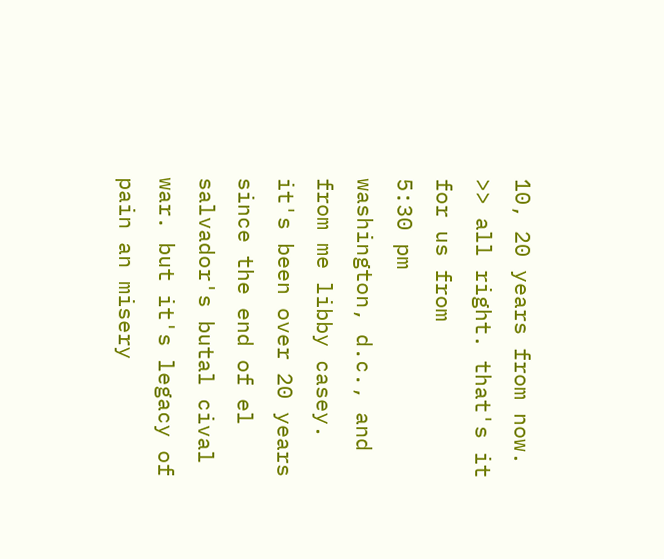10, 20 years from now. >> all right. that's it for us from
5:30 pm
washington, d.c., and from me libby casey. it's been over 20 years since the end of el salvador's butal cival war. but it's legacy of pain an misery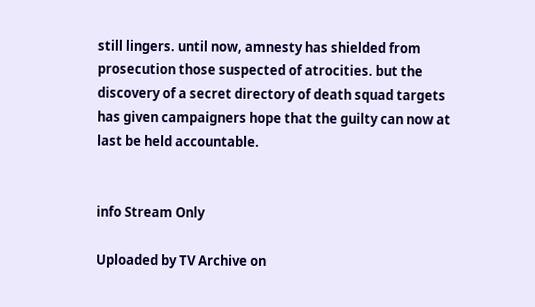still lingers. until now, amnesty has shielded from prosecution those suspected of atrocities. but the discovery of a secret directory of death squad targets has given campaigners hope that the guilty can now at last be held accountable.


info Stream Only

Uploaded by TV Archive on